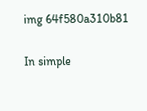img 64f580a310b81

In simple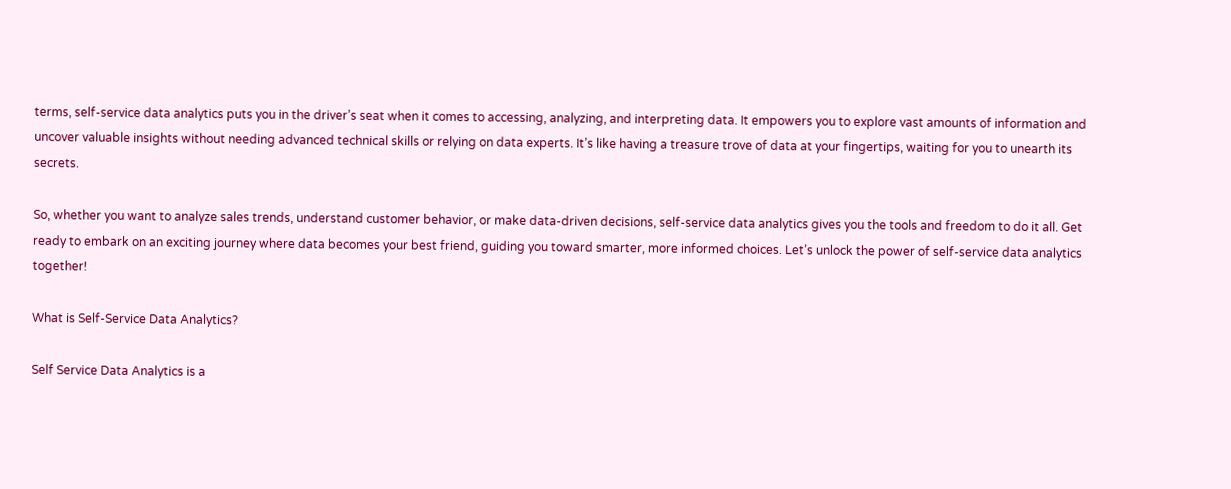terms, self-service data analytics puts you in the driver’s seat when it comes to accessing, analyzing, and interpreting data. It empowers you to explore vast amounts of information and uncover valuable insights without needing advanced technical skills or relying on data experts. It’s like having a treasure trove of data at your fingertips, waiting for you to unearth its secrets.

So, whether you want to analyze sales trends, understand customer behavior, or make data-driven decisions, self-service data analytics gives you the tools and freedom to do it all. Get ready to embark on an exciting journey where data becomes your best friend, guiding you toward smarter, more informed choices. Let’s unlock the power of self-service data analytics together!

What is Self-Service Data Analytics?

Self Service Data Analytics is a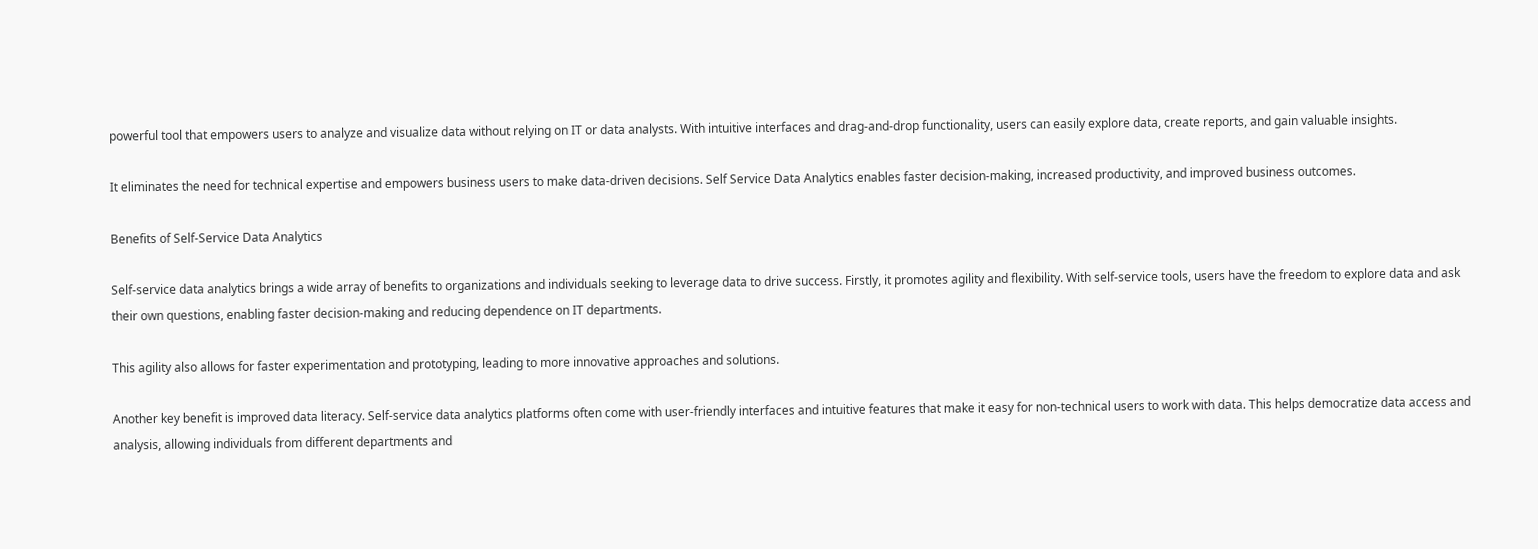powerful tool that empowers users to analyze and visualize data without relying on IT or data analysts. With intuitive interfaces and drag-and-drop functionality, users can easily explore data, create reports, and gain valuable insights.

It eliminates the need for technical expertise and empowers business users to make data-driven decisions. Self Service Data Analytics enables faster decision-making, increased productivity, and improved business outcomes.

Benefits of Self-Service Data Analytics

Self-service data analytics brings a wide array of benefits to organizations and individuals seeking to leverage data to drive success. Firstly, it promotes agility and flexibility. With self-service tools, users have the freedom to explore data and ask their own questions, enabling faster decision-making and reducing dependence on IT departments.

This agility also allows for faster experimentation and prototyping, leading to more innovative approaches and solutions.

Another key benefit is improved data literacy. Self-service data analytics platforms often come with user-friendly interfaces and intuitive features that make it easy for non-technical users to work with data. This helps democratize data access and analysis, allowing individuals from different departments and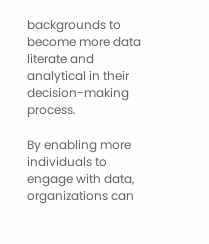backgrounds to become more data literate and analytical in their decision-making process.

By enabling more individuals to engage with data, organizations can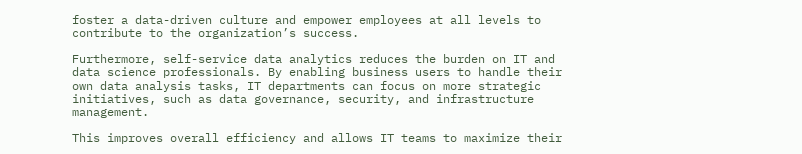foster a data-driven culture and empower employees at all levels to contribute to the organization’s success.

Furthermore, self-service data analytics reduces the burden on IT and data science professionals. By enabling business users to handle their own data analysis tasks, IT departments can focus on more strategic initiatives, such as data governance, security, and infrastructure management.

This improves overall efficiency and allows IT teams to maximize their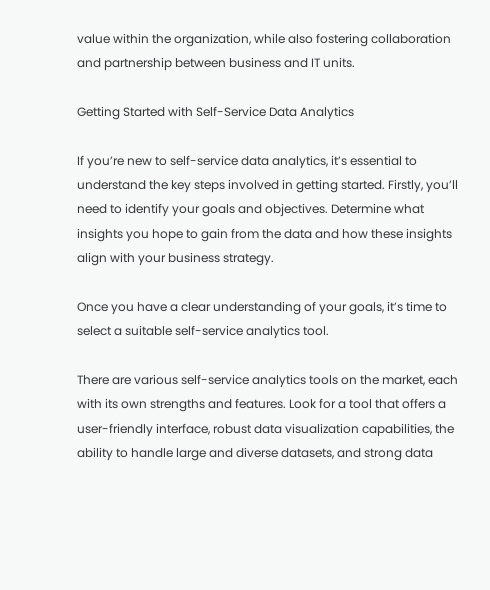value within the organization, while also fostering collaboration and partnership between business and IT units.

Getting Started with Self-Service Data Analytics

If you’re new to self-service data analytics, it’s essential to understand the key steps involved in getting started. Firstly, you’ll need to identify your goals and objectives. Determine what insights you hope to gain from the data and how these insights align with your business strategy.

Once you have a clear understanding of your goals, it’s time to select a suitable self-service analytics tool.

There are various self-service analytics tools on the market, each with its own strengths and features. Look for a tool that offers a user-friendly interface, robust data visualization capabilities, the ability to handle large and diverse datasets, and strong data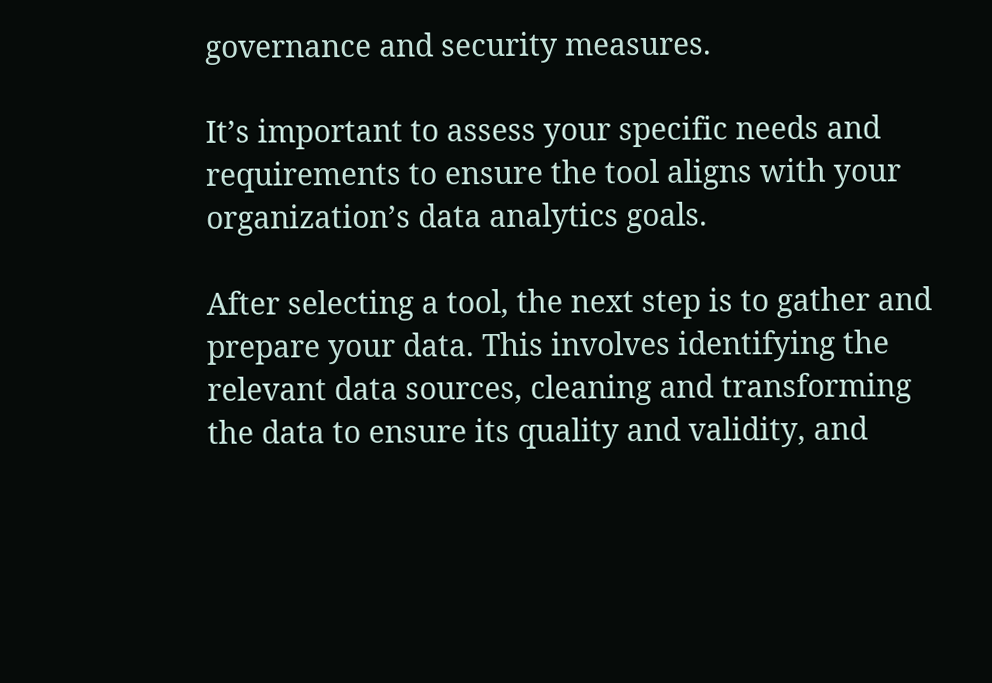governance and security measures.

It’s important to assess your specific needs and requirements to ensure the tool aligns with your organization’s data analytics goals.

After selecting a tool, the next step is to gather and prepare your data. This involves identifying the relevant data sources, cleaning and transforming the data to ensure its quality and validity, and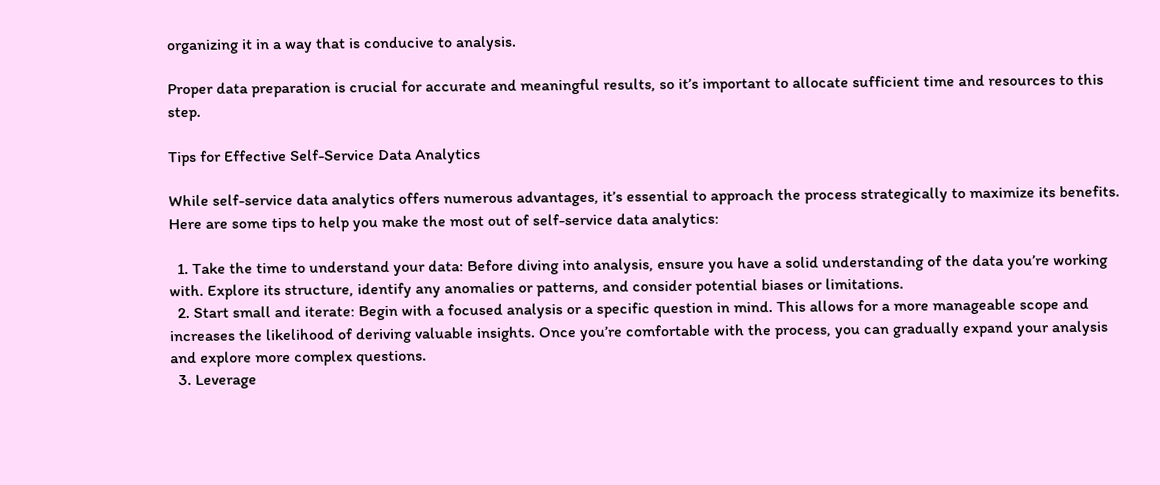organizing it in a way that is conducive to analysis.

Proper data preparation is crucial for accurate and meaningful results, so it’s important to allocate sufficient time and resources to this step.

Tips for Effective Self-Service Data Analytics

While self-service data analytics offers numerous advantages, it’s essential to approach the process strategically to maximize its benefits. Here are some tips to help you make the most out of self-service data analytics:

  1. Take the time to understand your data: Before diving into analysis, ensure you have a solid understanding of the data you’re working with. Explore its structure, identify any anomalies or patterns, and consider potential biases or limitations.
  2. Start small and iterate: Begin with a focused analysis or a specific question in mind. This allows for a more manageable scope and increases the likelihood of deriving valuable insights. Once you’re comfortable with the process, you can gradually expand your analysis and explore more complex questions.
  3. Leverage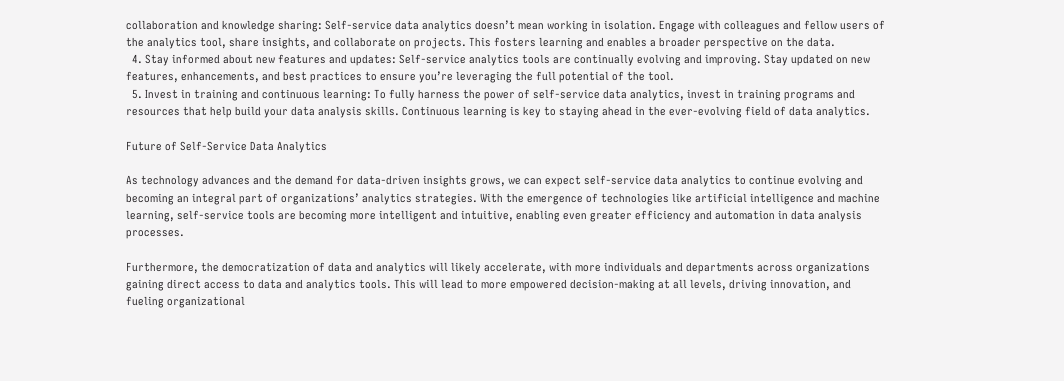collaboration and knowledge sharing: Self-service data analytics doesn’t mean working in isolation. Engage with colleagues and fellow users of the analytics tool, share insights, and collaborate on projects. This fosters learning and enables a broader perspective on the data.
  4. Stay informed about new features and updates: Self-service analytics tools are continually evolving and improving. Stay updated on new features, enhancements, and best practices to ensure you’re leveraging the full potential of the tool.
  5. Invest in training and continuous learning: To fully harness the power of self-service data analytics, invest in training programs and resources that help build your data analysis skills. Continuous learning is key to staying ahead in the ever-evolving field of data analytics.

Future of Self-Service Data Analytics

As technology advances and the demand for data-driven insights grows, we can expect self-service data analytics to continue evolving and becoming an integral part of organizations’ analytics strategies. With the emergence of technologies like artificial intelligence and machine learning, self-service tools are becoming more intelligent and intuitive, enabling even greater efficiency and automation in data analysis processes.

Furthermore, the democratization of data and analytics will likely accelerate, with more individuals and departments across organizations gaining direct access to data and analytics tools. This will lead to more empowered decision-making at all levels, driving innovation, and fueling organizational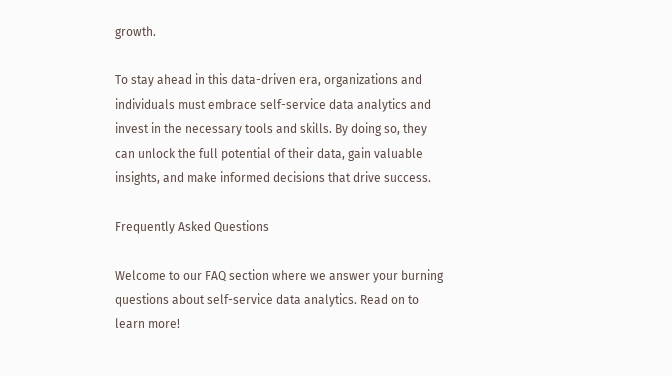growth.

To stay ahead in this data-driven era, organizations and individuals must embrace self-service data analytics and invest in the necessary tools and skills. By doing so, they can unlock the full potential of their data, gain valuable insights, and make informed decisions that drive success.

Frequently Asked Questions

Welcome to our FAQ section where we answer your burning questions about self-service data analytics. Read on to learn more!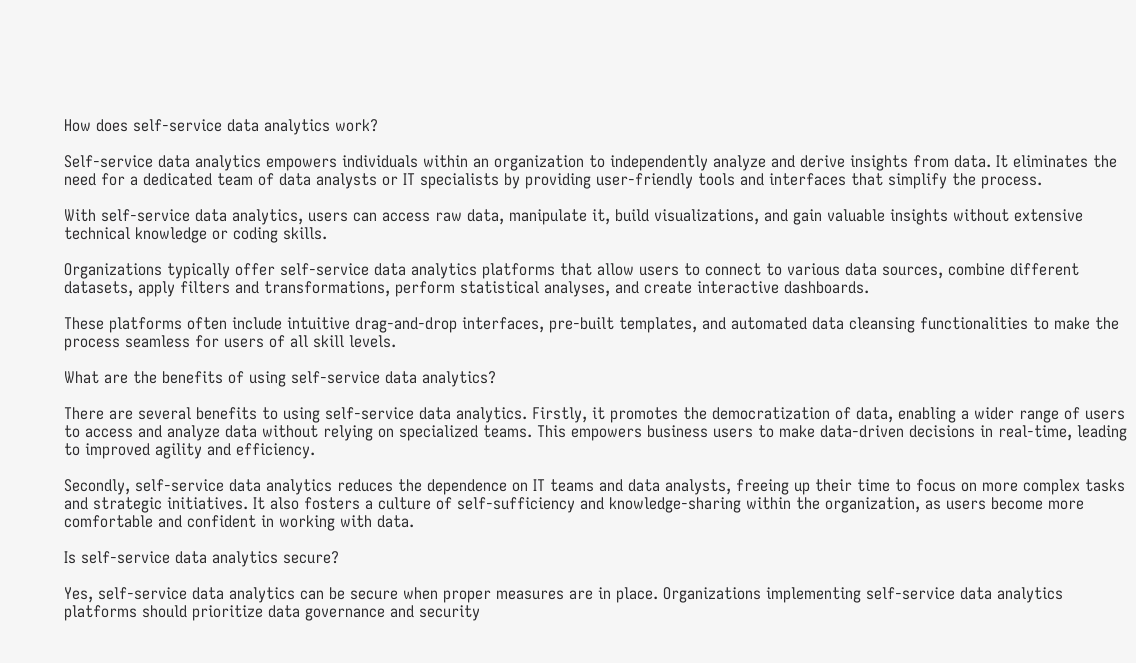How does self-service data analytics work?

Self-service data analytics empowers individuals within an organization to independently analyze and derive insights from data. It eliminates the need for a dedicated team of data analysts or IT specialists by providing user-friendly tools and interfaces that simplify the process.

With self-service data analytics, users can access raw data, manipulate it, build visualizations, and gain valuable insights without extensive technical knowledge or coding skills.

Organizations typically offer self-service data analytics platforms that allow users to connect to various data sources, combine different datasets, apply filters and transformations, perform statistical analyses, and create interactive dashboards.

These platforms often include intuitive drag-and-drop interfaces, pre-built templates, and automated data cleansing functionalities to make the process seamless for users of all skill levels.

What are the benefits of using self-service data analytics?

There are several benefits to using self-service data analytics. Firstly, it promotes the democratization of data, enabling a wider range of users to access and analyze data without relying on specialized teams. This empowers business users to make data-driven decisions in real-time, leading to improved agility and efficiency.

Secondly, self-service data analytics reduces the dependence on IT teams and data analysts, freeing up their time to focus on more complex tasks and strategic initiatives. It also fosters a culture of self-sufficiency and knowledge-sharing within the organization, as users become more comfortable and confident in working with data.

Is self-service data analytics secure?

Yes, self-service data analytics can be secure when proper measures are in place. Organizations implementing self-service data analytics platforms should prioritize data governance and security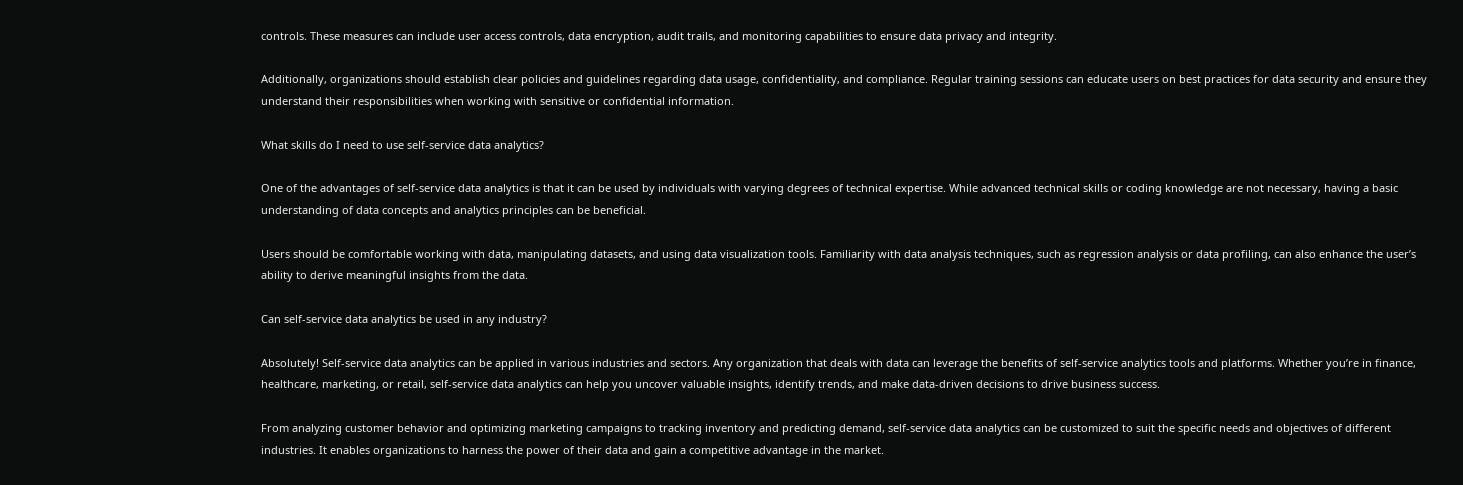controls. These measures can include user access controls, data encryption, audit trails, and monitoring capabilities to ensure data privacy and integrity.

Additionally, organizations should establish clear policies and guidelines regarding data usage, confidentiality, and compliance. Regular training sessions can educate users on best practices for data security and ensure they understand their responsibilities when working with sensitive or confidential information.

What skills do I need to use self-service data analytics?

One of the advantages of self-service data analytics is that it can be used by individuals with varying degrees of technical expertise. While advanced technical skills or coding knowledge are not necessary, having a basic understanding of data concepts and analytics principles can be beneficial.

Users should be comfortable working with data, manipulating datasets, and using data visualization tools. Familiarity with data analysis techniques, such as regression analysis or data profiling, can also enhance the user’s ability to derive meaningful insights from the data.

Can self-service data analytics be used in any industry?

Absolutely! Self-service data analytics can be applied in various industries and sectors. Any organization that deals with data can leverage the benefits of self-service analytics tools and platforms. Whether you’re in finance, healthcare, marketing, or retail, self-service data analytics can help you uncover valuable insights, identify trends, and make data-driven decisions to drive business success.

From analyzing customer behavior and optimizing marketing campaigns to tracking inventory and predicting demand, self-service data analytics can be customized to suit the specific needs and objectives of different industries. It enables organizations to harness the power of their data and gain a competitive advantage in the market.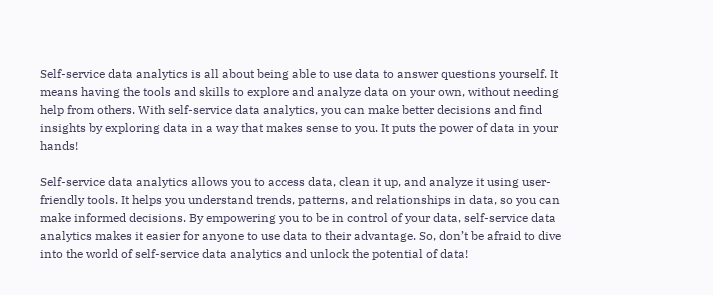Self-service data analytics is all about being able to use data to answer questions yourself. It means having the tools and skills to explore and analyze data on your own, without needing help from others. With self-service data analytics, you can make better decisions and find insights by exploring data in a way that makes sense to you. It puts the power of data in your hands!

Self-service data analytics allows you to access data, clean it up, and analyze it using user-friendly tools. It helps you understand trends, patterns, and relationships in data, so you can make informed decisions. By empowering you to be in control of your data, self-service data analytics makes it easier for anyone to use data to their advantage. So, don’t be afraid to dive into the world of self-service data analytics and unlock the potential of data!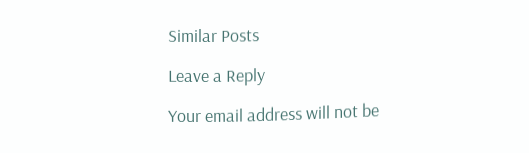Similar Posts

Leave a Reply

Your email address will not be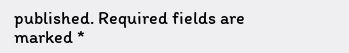published. Required fields are marked *